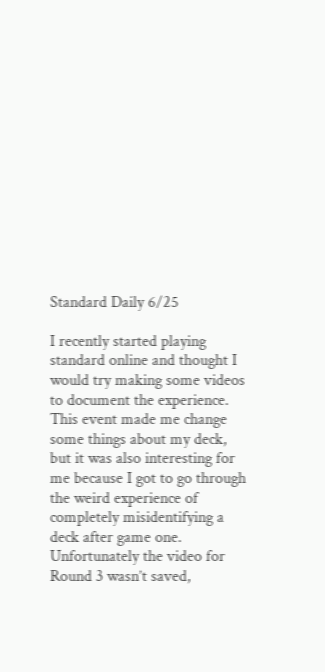Standard Daily 6/25

I recently started playing standard online and thought I would try making some videos to document the experience. This event made me change some things about my deck, but it was also interesting for me because I got to go through the weird experience of completely misidentifying a deck after game one. Unfortunately the video for Round 3 wasn’t saved,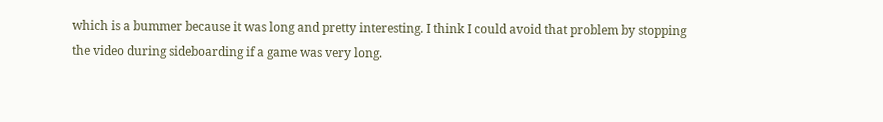which is a bummer because it was long and pretty interesting. I think I could avoid that problem by stopping the video during sideboarding if a game was very long.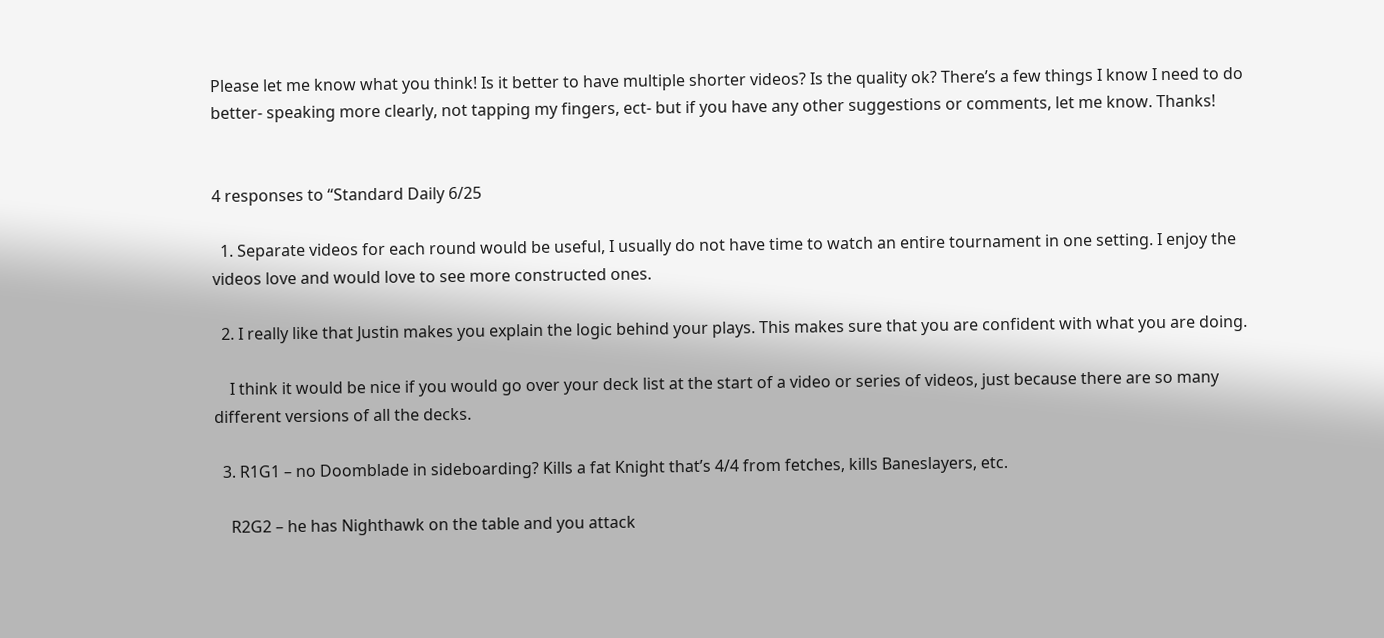Please let me know what you think! Is it better to have multiple shorter videos? Is the quality ok? There’s a few things I know I need to do better- speaking more clearly, not tapping my fingers, ect- but if you have any other suggestions or comments, let me know. Thanks!


4 responses to “Standard Daily 6/25

  1. Separate videos for each round would be useful, I usually do not have time to watch an entire tournament in one setting. I enjoy the videos love and would love to see more constructed ones.

  2. I really like that Justin makes you explain the logic behind your plays. This makes sure that you are confident with what you are doing.

    I think it would be nice if you would go over your deck list at the start of a video or series of videos, just because there are so many different versions of all the decks.

  3. R1G1 – no Doomblade in sideboarding? Kills a fat Knight that’s 4/4 from fetches, kills Baneslayers, etc.

    R2G2 – he has Nighthawk on the table and you attack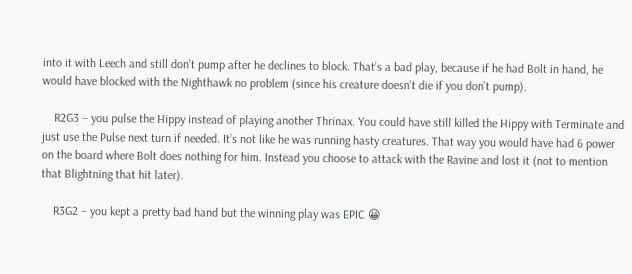into it with Leech and still don’t pump after he declines to block. That’s a bad play, because if he had Bolt in hand, he would have blocked with the Nighthawk no problem (since his creature doesn’t die if you don’t pump).

    R2G3 – you pulse the Hippy instead of playing another Thrinax. You could have still killed the Hippy with Terminate and just use the Pulse next turn if needed. It’s not like he was running hasty creatures. That way you would have had 6 power on the board where Bolt does nothing for him. Instead you choose to attack with the Ravine and lost it (not to mention that Blightning that hit later).

    R3G2 – you kept a pretty bad hand but the winning play was EPIC 😀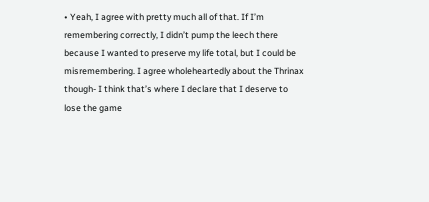• Yeah, I agree with pretty much all of that. If I’m remembering correctly, I didn’t pump the leech there because I wanted to preserve my life total, but I could be misremembering. I agree wholeheartedly about the Thrinax though- I think that’s where I declare that I deserve to lose the game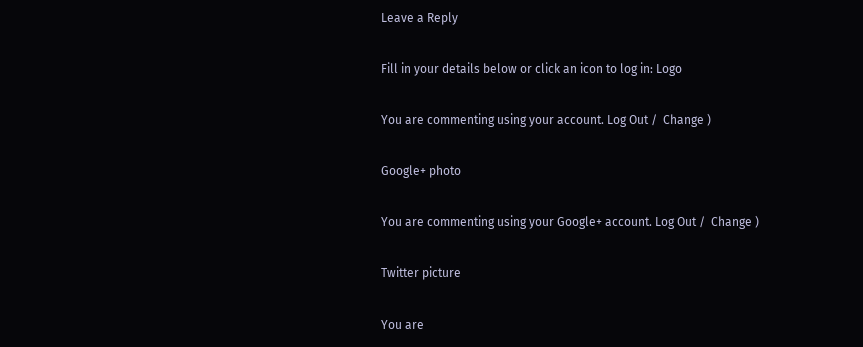Leave a Reply

Fill in your details below or click an icon to log in: Logo

You are commenting using your account. Log Out /  Change )

Google+ photo

You are commenting using your Google+ account. Log Out /  Change )

Twitter picture

You are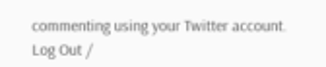commenting using your Twitter account. Log Out /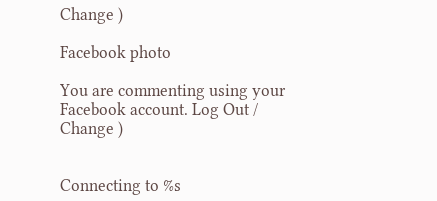Change )

Facebook photo

You are commenting using your Facebook account. Log Out /  Change )


Connecting to %s